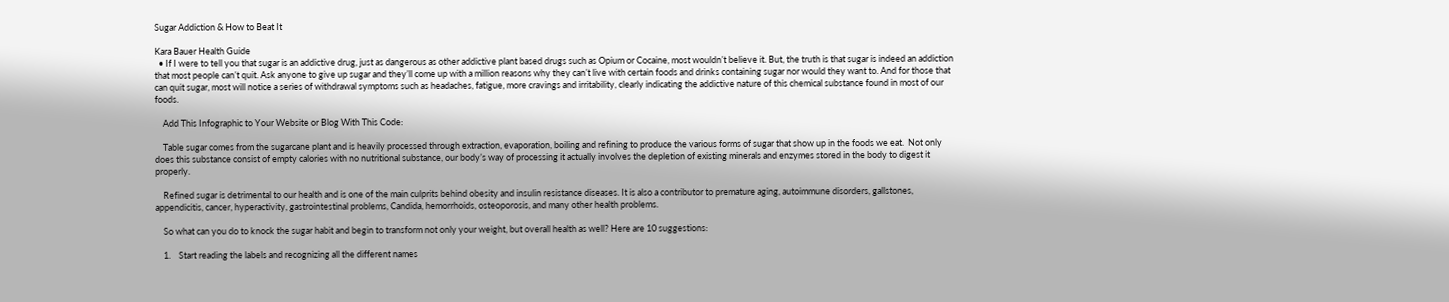Sugar Addiction & How to Beat It

Kara Bauer Health Guide
  • If I were to tell you that sugar is an addictive drug, just as dangerous as other addictive plant based drugs such as Opium or Cocaine, most wouldn’t believe it. But, the truth is that sugar is indeed an addiction that most people can’t quit. Ask anyone to give up sugar and they’ll come up with a million reasons why they can’t live with certain foods and drinks containing sugar nor would they want to. And for those that can quit sugar, most will notice a series of withdrawal symptoms such as headaches, fatigue, more cravings and irritability, clearly indicating the addictive nature of this chemical substance found in most of our foods.

    Add This Infographic to Your Website or Blog With This Code:

    Table sugar comes from the sugarcane plant and is heavily processed through extraction, evaporation, boiling and refining to produce the various forms of sugar that show up in the foods we eat.  Not only does this substance consist of empty calories with no nutritional substance, our body’s way of processing it actually involves the depletion of existing minerals and enzymes stored in the body to digest it properly.

    Refined sugar is detrimental to our health and is one of the main culprits behind obesity and insulin resistance diseases. It is also a contributor to premature aging, autoimmune disorders, gallstones, appendicitis, cancer, hyperactivity, gastrointestinal problems, Candida, hemorrhoids, osteoporosis, and many other health problems.

    So what can you do to knock the sugar habit and begin to transform not only your weight, but overall health as well? Here are 10 suggestions:

    1.    Start reading the labels and recognizing all the different names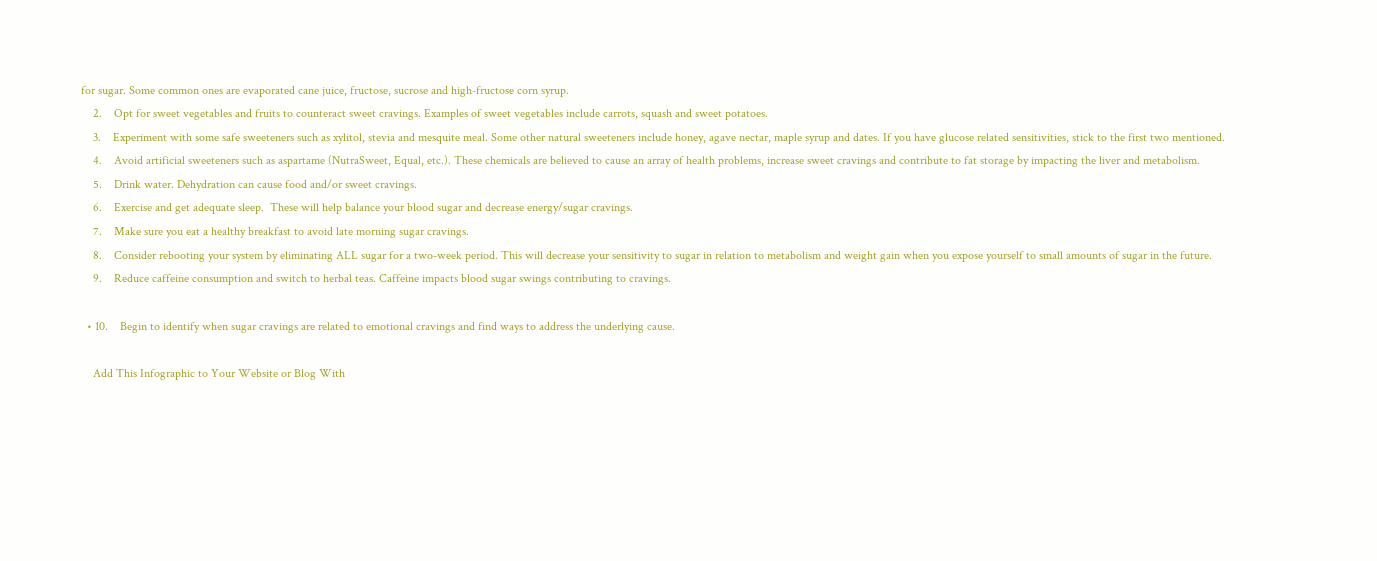for sugar. Some common ones are evaporated cane juice, fructose, sucrose and high-fructose corn syrup.
    2.    Opt for sweet vegetables and fruits to counteract sweet cravings. Examples of sweet vegetables include carrots, squash and sweet potatoes.
    3.    Experiment with some safe sweeteners such as xylitol, stevia and mesquite meal. Some other natural sweeteners include honey, agave nectar, maple syrup and dates. If you have glucose related sensitivities, stick to the first two mentioned.
    4.    Avoid artificial sweeteners such as aspartame (NutraSweet, Equal, etc.). These chemicals are believed to cause an array of health problems, increase sweet cravings and contribute to fat storage by impacting the liver and metabolism.
    5.    Drink water. Dehydration can cause food and/or sweet cravings.
    6.    Exercise and get adequate sleep.  These will help balance your blood sugar and decrease energy/sugar cravings.
    7.    Make sure you eat a healthy breakfast to avoid late morning sugar cravings.
    8.    Consider rebooting your system by eliminating ALL sugar for a two-week period. This will decrease your sensitivity to sugar in relation to metabolism and weight gain when you expose yourself to small amounts of sugar in the future.
    9.    Reduce caffeine consumption and switch to herbal teas. Caffeine impacts blood sugar swings contributing to cravings.

  • 10.    Begin to identify when sugar cravings are related to emotional cravings and find ways to address the underlying cause.

    Add This Infographic to Your Website or Blog With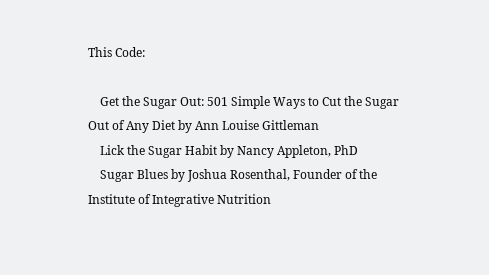This Code:

    Get the Sugar Out: 501 Simple Ways to Cut the Sugar Out of Any Diet by Ann Louise Gittleman
    Lick the Sugar Habit by Nancy Appleton, PhD
    Sugar Blues by Joshua Rosenthal, Founder of the Institute of Integrative Nutrition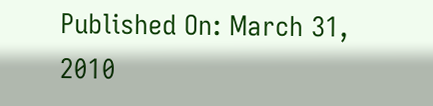Published On: March 31, 2010